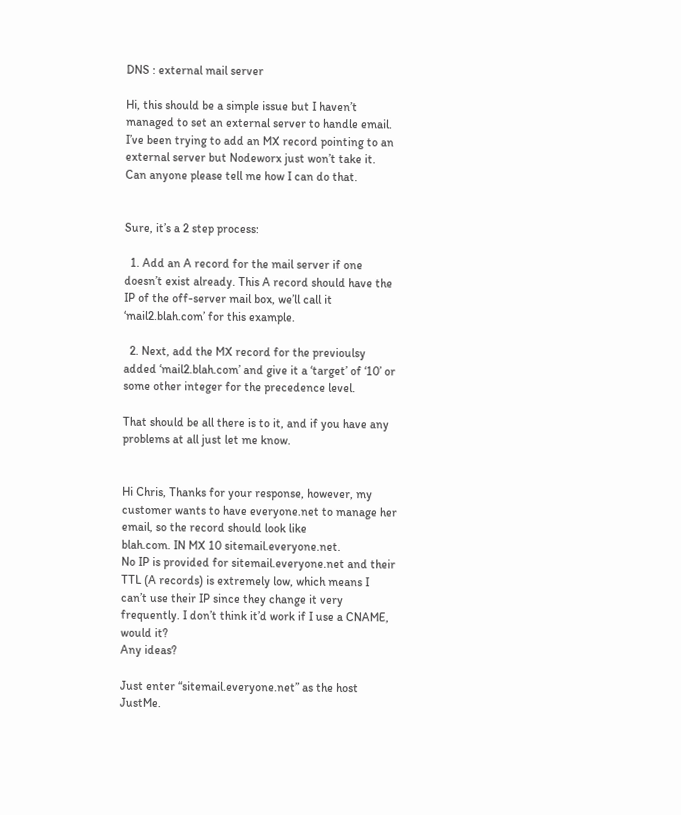DNS : external mail server

Hi, this should be a simple issue but I haven’t managed to set an external server to handle email. I’ve been trying to add an MX record pointing to an external server but Nodeworx just won’t take it.
Can anyone please tell me how I can do that.


Sure, it’s a 2 step process:

  1. Add an A record for the mail server if one doesn’t exist already. This A record should have the IP of the off-server mail box, we’ll call it ‘mail2.blah.com’ for this example.

  2. Next, add the MX record for the previoulsy added ‘mail2.blah.com’ and give it a ‘target’ of ‘10’ or some other integer for the precedence level.

That should be all there is to it, and if you have any problems at all just let me know.


Hi Chris, Thanks for your response, however, my customer wants to have everyone.net to manage her email, so the record should look like
blah.com. IN MX 10 sitemail.everyone.net.
No IP is provided for sitemail.everyone.net and their TTL (A records) is extremely low, which means I can’t use their IP since they change it very frequently. I don’t think it’d work if I use a CNAME, would it?
Any ideas?

Just enter “sitemail.everyone.net” as the host JustMe.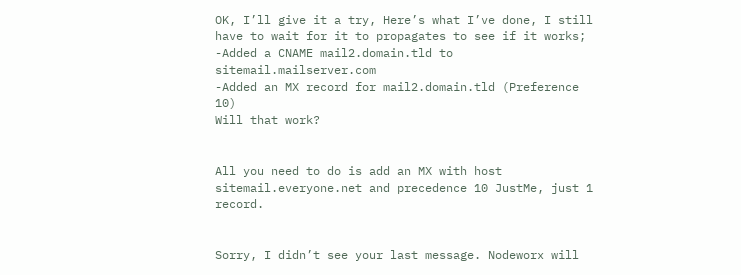OK, I’ll give it a try, Here’s what I’ve done, I still have to wait for it to propagates to see if it works;
-Added a CNAME mail2.domain.tld to sitemail.mailserver.com
-Added an MX record for mail2.domain.tld (Preference 10)
Will that work?


All you need to do is add an MX with host sitemail.everyone.net and precedence 10 JustMe, just 1 record.


Sorry, I didn’t see your last message. Nodeworx will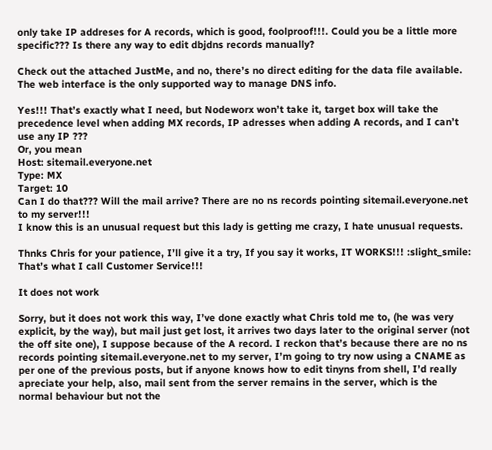only take IP addreses for A records, which is good, foolproof!!!. Could you be a little more specific??? Is there any way to edit dbjdns records manually?

Check out the attached JustMe, and no, there’s no direct editing for the data file available. The web interface is the only supported way to manage DNS info.

Yes!!! That’s exactly what I need, but Nodeworx won’t take it, target box will take the precedence level when adding MX records, IP adresses when adding A records, and I can’t use any IP ???
Or, you mean
Host: sitemail.everyone.net
Type: MX
Target: 10
Can I do that??? Will the mail arrive? There are no ns records pointing sitemail.everyone.net to my server!!!
I know this is an unusual request but this lady is getting me crazy, I hate unusual requests.

Thnks Chris for your patience, I’ll give it a try, If you say it works, IT WORKS!!! :slight_smile:
That’s what I call Customer Service!!!

It does not work

Sorry, but it does not work this way, I’ve done exactly what Chris told me to, (he was very explicit, by the way), but mail just get lost, it arrives two days later to the original server (not the off site one), I suppose because of the A record. I reckon that’s because there are no ns records pointing sitemail.everyone.net to my server, I’m going to try now using a CNAME as per one of the previous posts, but if anyone knows how to edit tinyns from shell, I’d really apreciate your help, also, mail sent from the server remains in the server, which is the normal behaviour but not the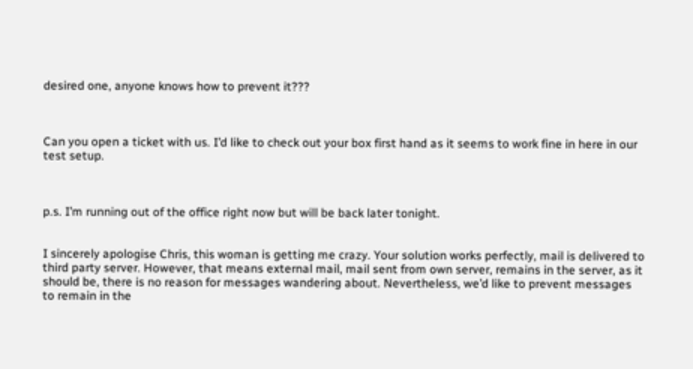desired one, anyone knows how to prevent it???



Can you open a ticket with us. I’d like to check out your box first hand as it seems to work fine in here in our test setup.



p.s. I’m running out of the office right now but will be back later tonight.


I sincerely apologise Chris, this woman is getting me crazy. Your solution works perfectly, mail is delivered to third party server. However, that means external mail, mail sent from own server, remains in the server, as it should be, there is no reason for messages wandering about. Nevertheless, we’d like to prevent messages to remain in the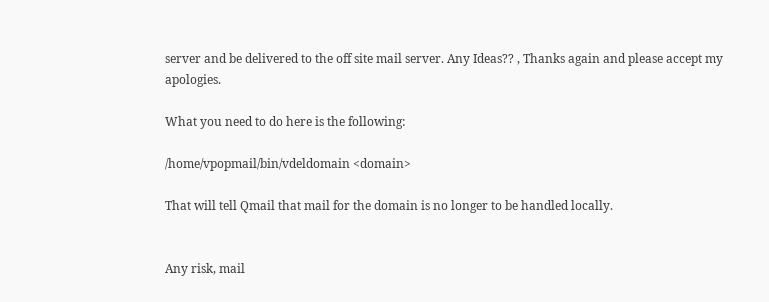server and be delivered to the off site mail server. Any Ideas?? , Thanks again and please accept my apologies.

What you need to do here is the following:

/home/vpopmail/bin/vdeldomain <domain>

That will tell Qmail that mail for the domain is no longer to be handled locally.


Any risk, mail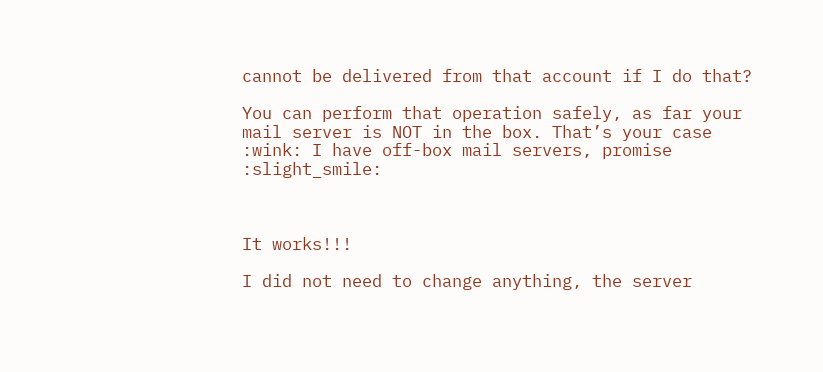cannot be delivered from that account if I do that?

You can perform that operation safely, as far your mail server is NOT in the box. That’s your case :wink: I have off-box mail servers, promise :slight_smile:



It works!!!

I did not need to change anything, the server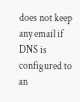does not keep any email if DNS is configured to an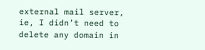external mail server, ie, I didn’t need to delete any domain in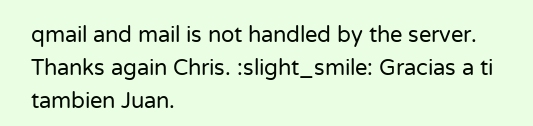qmail and mail is not handled by the server. Thanks again Chris. :slight_smile: Gracias a ti tambien Juan.